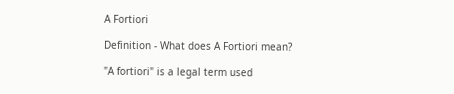A Fortiori

Definition - What does A Fortiori mean?

"A fortiori" is a legal term used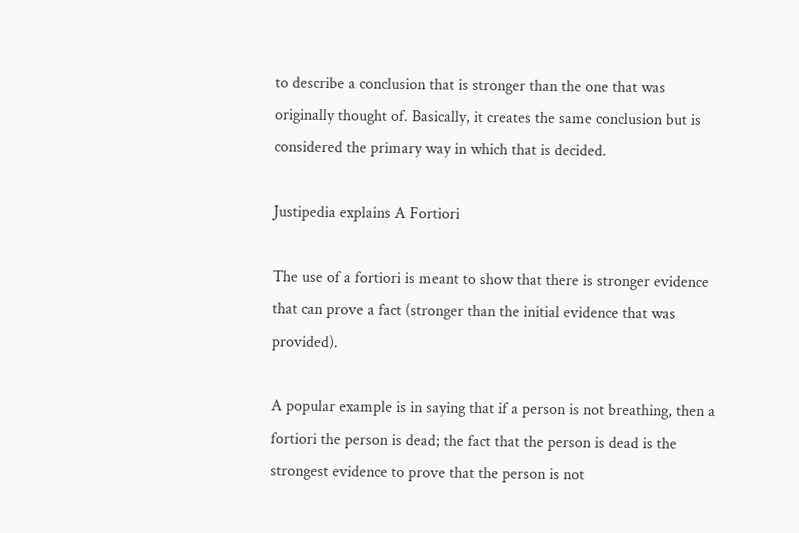to describe a conclusion that is stronger than the one that was originally thought of. Basically, it creates the same conclusion but is considered the primary way in which that is decided.

Justipedia explains A Fortiori

The use of a fortiori is meant to show that there is stronger evidence that can prove a fact (stronger than the initial evidence that was provided).

A popular example is in saying that if a person is not breathing, then a fortiori the person is dead; the fact that the person is dead is the strongest evidence to prove that the person is not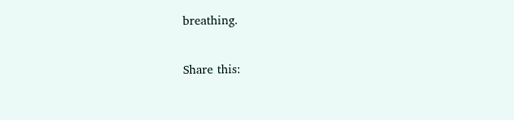breathing.

Share this: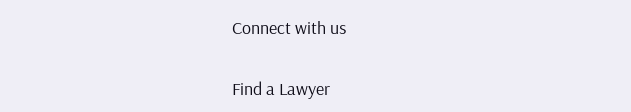Connect with us

Find a Lawyer